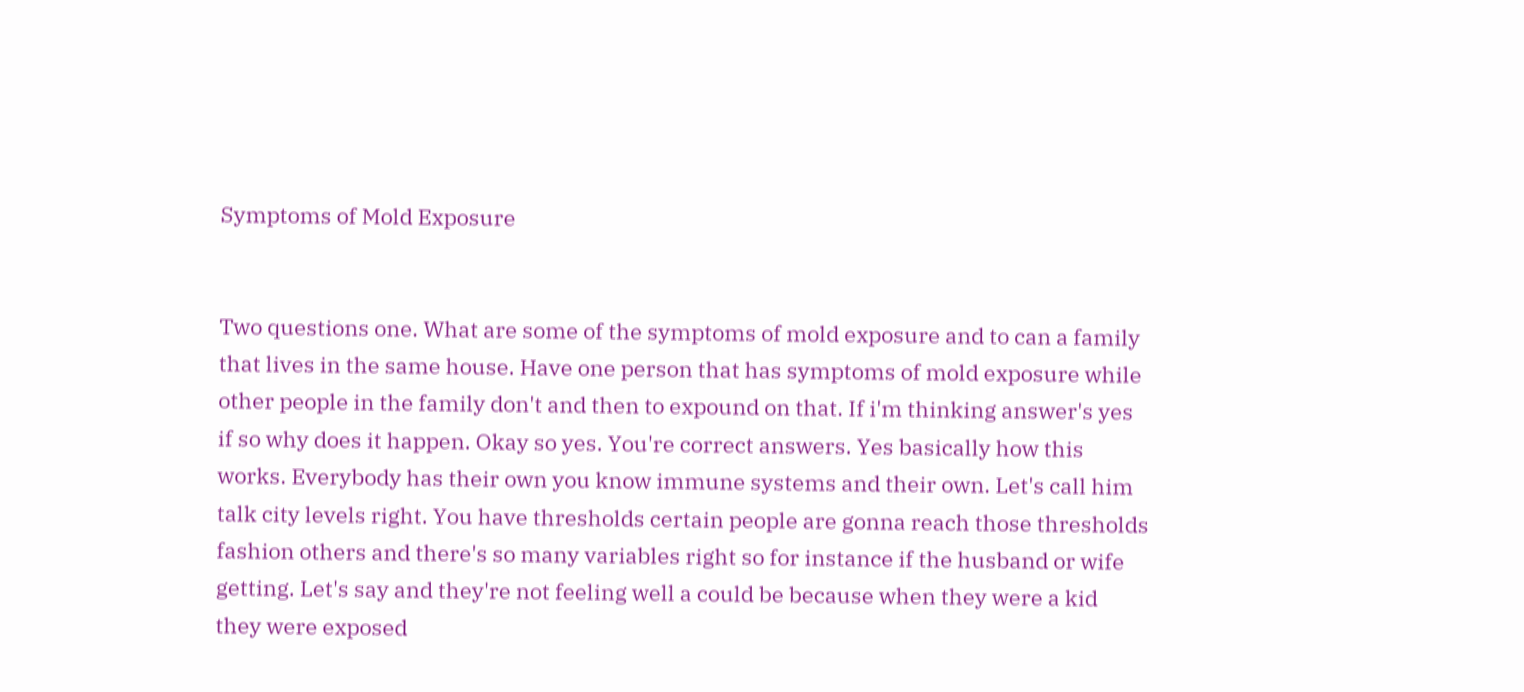Symptoms of Mold Exposure


Two questions one. What are some of the symptoms of mold exposure and to can a family that lives in the same house. Have one person that has symptoms of mold exposure while other people in the family don't and then to expound on that. If i'm thinking answer's yes if so why does it happen. Okay so yes. You're correct answers. Yes basically how this works. Everybody has their own you know immune systems and their own. Let's call him talk city levels right. You have thresholds certain people are gonna reach those thresholds fashion others and there's so many variables right so for instance if the husband or wife getting. Let's say and they're not feeling well a could be because when they were a kid they were exposed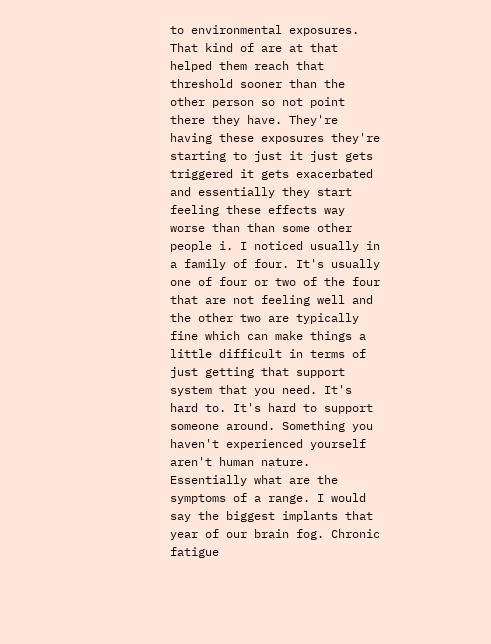to environmental exposures. That kind of are at that helped them reach that threshold sooner than the other person so not point there they have. They're having these exposures they're starting to just it just gets triggered it gets exacerbated and essentially they start feeling these effects way worse than than some other people i. I noticed usually in a family of four. It's usually one of four or two of the four that are not feeling well and the other two are typically fine which can make things a little difficult in terms of just getting that support system that you need. It's hard to. It's hard to support someone around. Something you haven't experienced yourself aren't human nature. Essentially what are the symptoms of a range. I would say the biggest implants that year of our brain fog. Chronic fatigue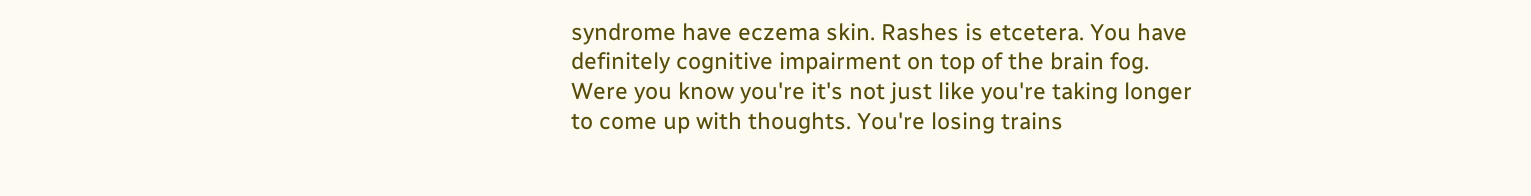syndrome have eczema skin. Rashes is etcetera. You have definitely cognitive impairment on top of the brain fog. Were you know you're it's not just like you're taking longer to come up with thoughts. You're losing trains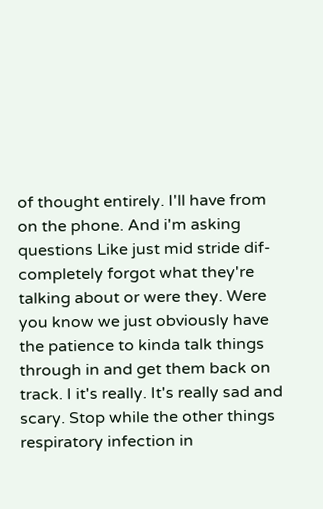of thought entirely. I'll have from on the phone. And i'm asking questions Like just mid stride dif- completely forgot what they're talking about or were they. Were you know we just obviously have the patience to kinda talk things through in and get them back on track. I it's really. It's really sad and scary. Stop while the other things respiratory infection in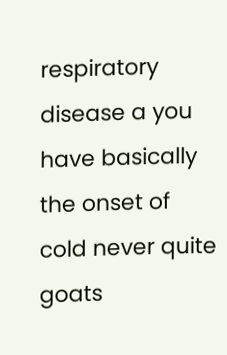respiratory disease a you have basically the onset of cold never quite goats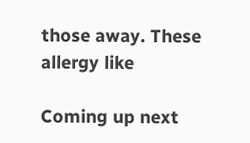those away. These allergy like

Coming up next